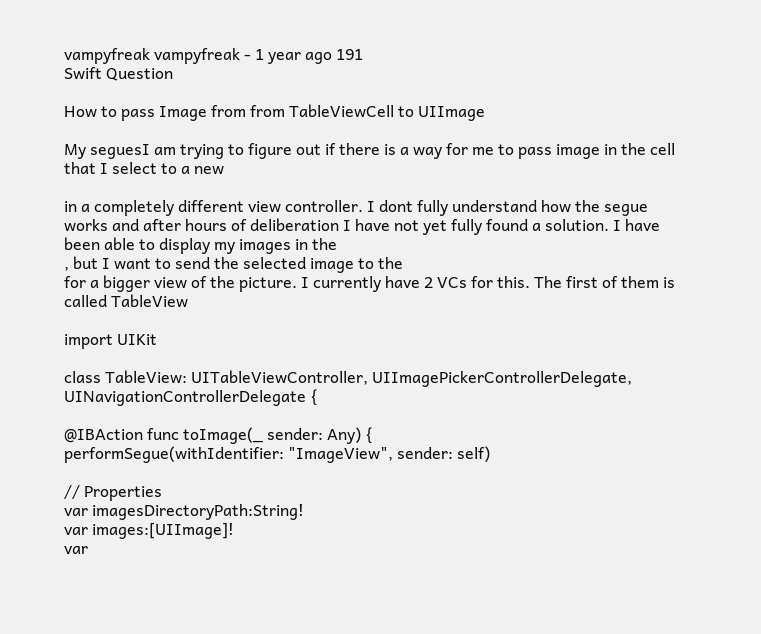vampyfreak vampyfreak - 1 year ago 191
Swift Question

How to pass Image from from TableViewCell to UIImage

My seguesI am trying to figure out if there is a way for me to pass image in the cell that I select to a new

in a completely different view controller. I dont fully understand how the segue works and after hours of deliberation I have not yet fully found a solution. I have been able to display my images in the
, but I want to send the selected image to the
for a bigger view of the picture. I currently have 2 VCs for this. The first of them is called TableView

import UIKit

class TableView: UITableViewController, UIImagePickerControllerDelegate, UINavigationControllerDelegate {

@IBAction func toImage(_ sender: Any) {
performSegue(withIdentifier: "ImageView", sender: self)

// Properties
var imagesDirectoryPath:String!
var images:[UIImage]!
var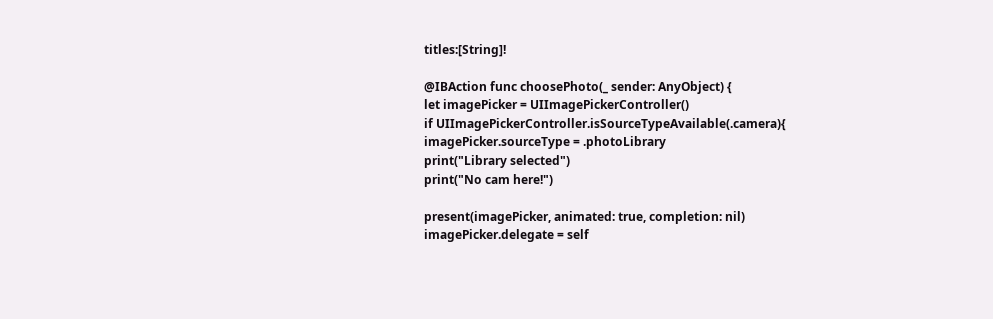titles:[String]!

@IBAction func choosePhoto(_ sender: AnyObject) {
let imagePicker = UIImagePickerController()
if UIImagePickerController.isSourceTypeAvailable(.camera){
imagePicker.sourceType = .photoLibrary
print("Library selected")
print("No cam here!")

present(imagePicker, animated: true, completion: nil)
imagePicker.delegate = self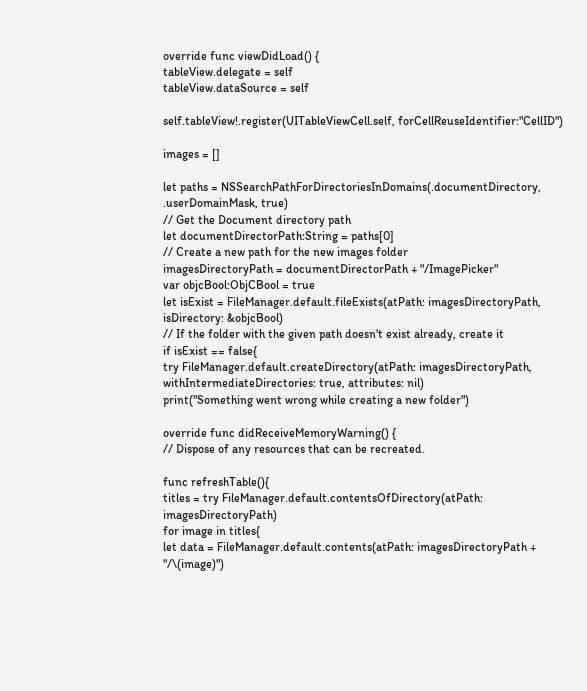override func viewDidLoad() {
tableView.delegate = self
tableView.dataSource = self

self.tableView!.register(UITableViewCell.self, forCellReuseIdentifier:"CellID")

images = []

let paths = NSSearchPathForDirectoriesInDomains(.documentDirectory, .userDomainMask, true)
// Get the Document directory path
let documentDirectorPath:String = paths[0]
// Create a new path for the new images folder
imagesDirectoryPath = documentDirectorPath + "/ImagePicker"
var objcBool:ObjCBool = true
let isExist = FileManager.default.fileExists(atPath: imagesDirectoryPath, isDirectory: &objcBool)
// If the folder with the given path doesn't exist already, create it
if isExist == false{
try FileManager.default.createDirectory(atPath: imagesDirectoryPath, withIntermediateDirectories: true, attributes: nil)
print("Something went wrong while creating a new folder")

override func didReceiveMemoryWarning() {
// Dispose of any resources that can be recreated.

func refreshTable(){
titles = try FileManager.default.contentsOfDirectory(atPath: imagesDirectoryPath)
for image in titles{
let data = FileManager.default.contents(atPath: imagesDirectoryPath + "/\(image)")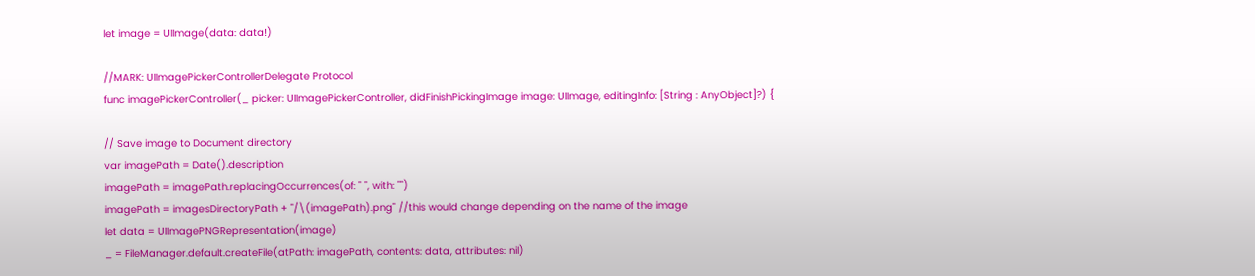let image = UIImage(data: data!)

//MARK: UIImagePickerControllerDelegate Protocol
func imagePickerController(_ picker: UIImagePickerController, didFinishPickingImage image: UIImage, editingInfo: [String : AnyObject]?) {

// Save image to Document directory
var imagePath = Date().description
imagePath = imagePath.replacingOccurrences(of: " ", with: "")
imagePath = imagesDirectoryPath + "/\(imagePath).png" //this would change depending on the name of the image
let data = UIImagePNGRepresentation(image)
_ = FileManager.default.createFile(atPath: imagePath, contents: data, attributes: nil)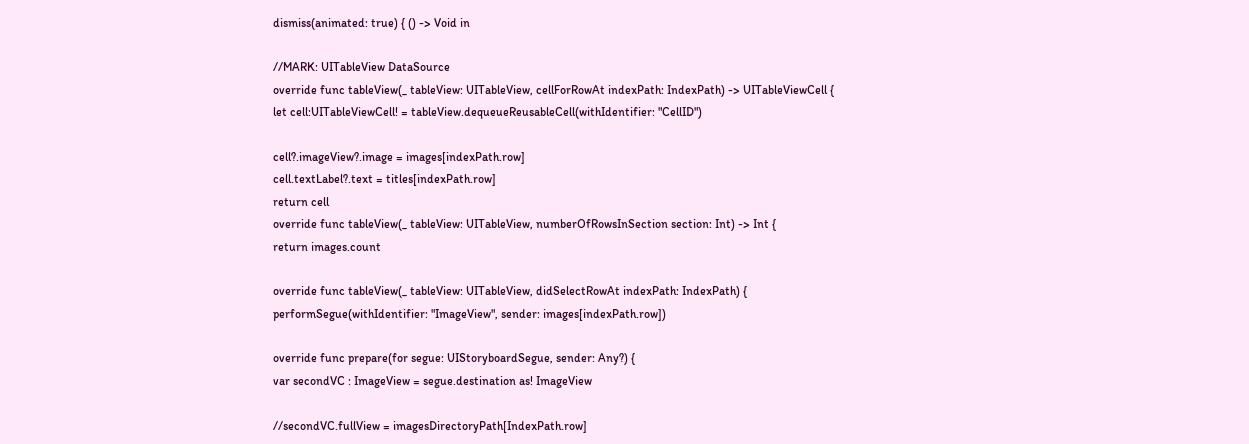dismiss(animated: true) { () -> Void in

//MARK: UITableView DataSource
override func tableView(_ tableView: UITableView, cellForRowAt indexPath: IndexPath) -> UITableViewCell {
let cell:UITableViewCell! = tableView.dequeueReusableCell(withIdentifier: "CellID")

cell?.imageView?.image = images[indexPath.row]
cell.textLabel?.text = titles[indexPath.row]
return cell
override func tableView(_ tableView: UITableView, numberOfRowsInSection section: Int) -> Int {
return images.count

override func tableView(_ tableView: UITableView, didSelectRowAt indexPath: IndexPath) {
performSegue(withIdentifier: "ImageView", sender: images[indexPath.row])

override func prepare(for segue: UIStoryboardSegue, sender: Any?) {
var secondVC : ImageView = segue.destination as! ImageView

//secondVC.fullView = imagesDirectoryPath[IndexPath.row]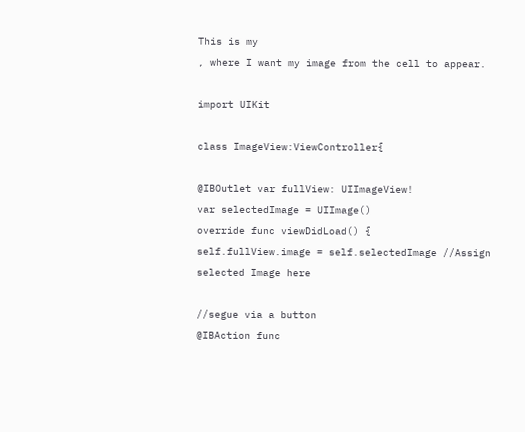This is my
, where I want my image from the cell to appear.

import UIKit

class ImageView:ViewController{

@IBOutlet var fullView: UIImageView!
var selectedImage = UIImage()
override func viewDidLoad() {
self.fullView.image = self.selectedImage //Assign selected Image here

//segue via a button
@IBAction func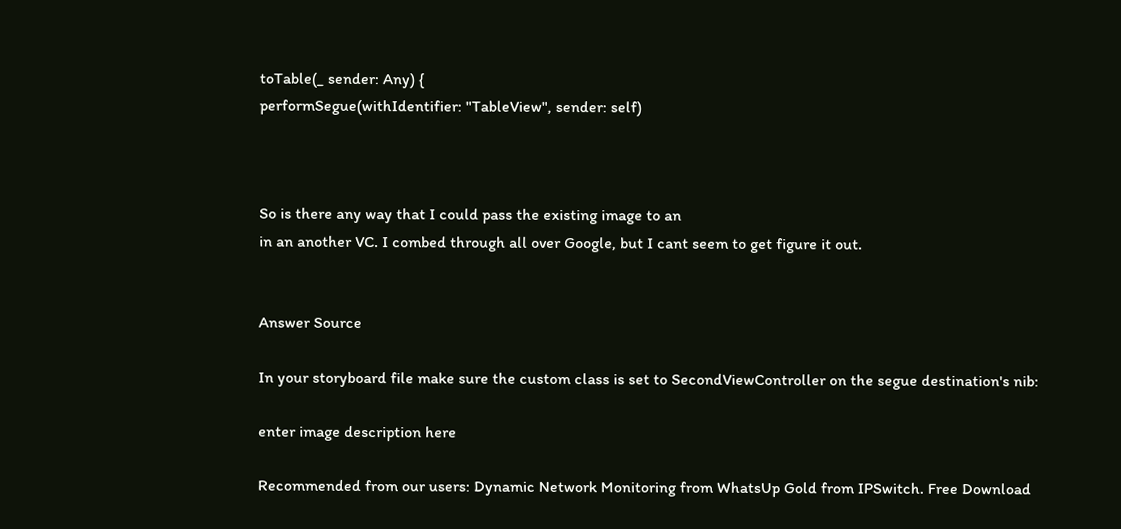toTable(_ sender: Any) {
performSegue(withIdentifier: "TableView", sender: self)



So is there any way that I could pass the existing image to an
in an another VC. I combed through all over Google, but I cant seem to get figure it out.


Answer Source

In your storyboard file make sure the custom class is set to SecondViewController on the segue destination's nib:

enter image description here

Recommended from our users: Dynamic Network Monitoring from WhatsUp Gold from IPSwitch. Free Download